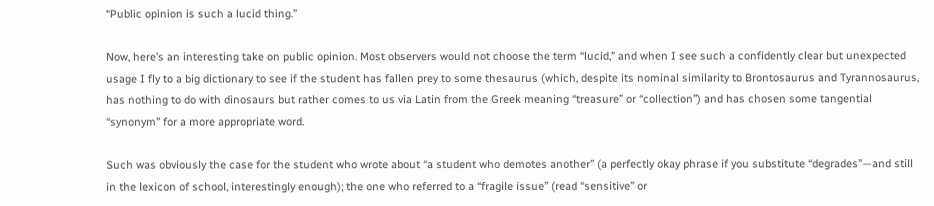“Public opinion is such a lucid thing.”

Now, here’s an interesting take on public opinion. Most observers would not choose the term “lucid,” and when I see such a confidently clear but unexpected usage I fly to a big dictionary to see if the student has fallen prey to some thesaurus (which, despite its nominal similarity to Brontosaurus and Tyrannosaurus, has nothing to do with dinosaurs but rather comes to us via Latin from the Greek meaning “treasure” or “collection”) and has chosen some tangential “synonym” for a more appropriate word.

Such was obviously the case for the student who wrote about “a student who demotes another” (a perfectly okay phrase if you substitute “degrades”—and still in the lexicon of school, interestingly enough); the one who referred to a “fragile issue” (read “sensitive” or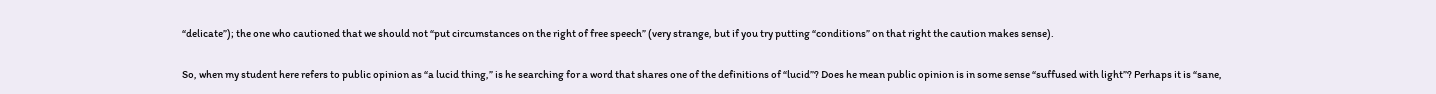“delicate”); the one who cautioned that we should not “put circumstances on the right of free speech” (very strange, but if you try putting “conditions” on that right the caution makes sense).

So, when my student here refers to public opinion as “a lucid thing,” is he searching for a word that shares one of the definitions of “lucid”? Does he mean public opinion is in some sense “suffused with light”? Perhaps it is “sane,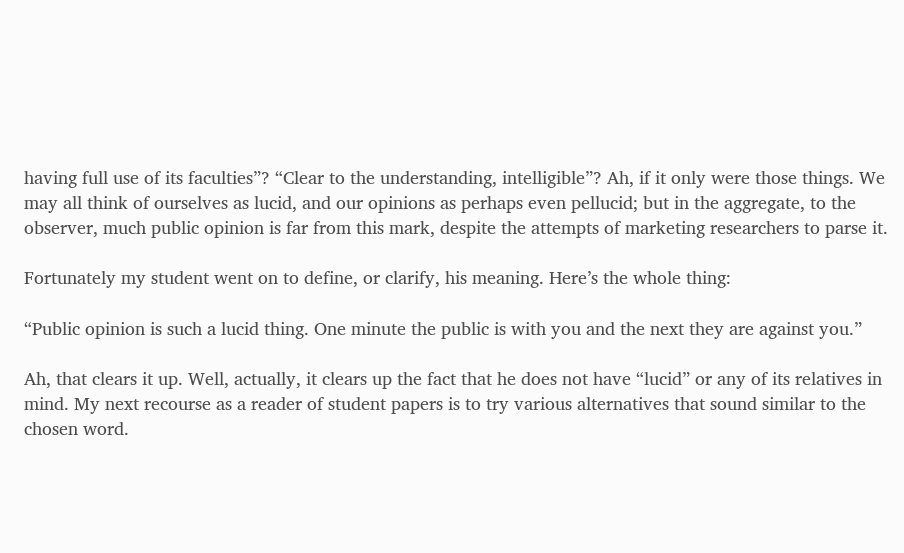having full use of its faculties”? “Clear to the understanding, intelligible”? Ah, if it only were those things. We may all think of ourselves as lucid, and our opinions as perhaps even pellucid; but in the aggregate, to the observer, much public opinion is far from this mark, despite the attempts of marketing researchers to parse it.

Fortunately my student went on to define, or clarify, his meaning. Here’s the whole thing:

“Public opinion is such a lucid thing. One minute the public is with you and the next they are against you.”

Ah, that clears it up. Well, actually, it clears up the fact that he does not have “lucid” or any of its relatives in mind. My next recourse as a reader of student papers is to try various alternatives that sound similar to the chosen word.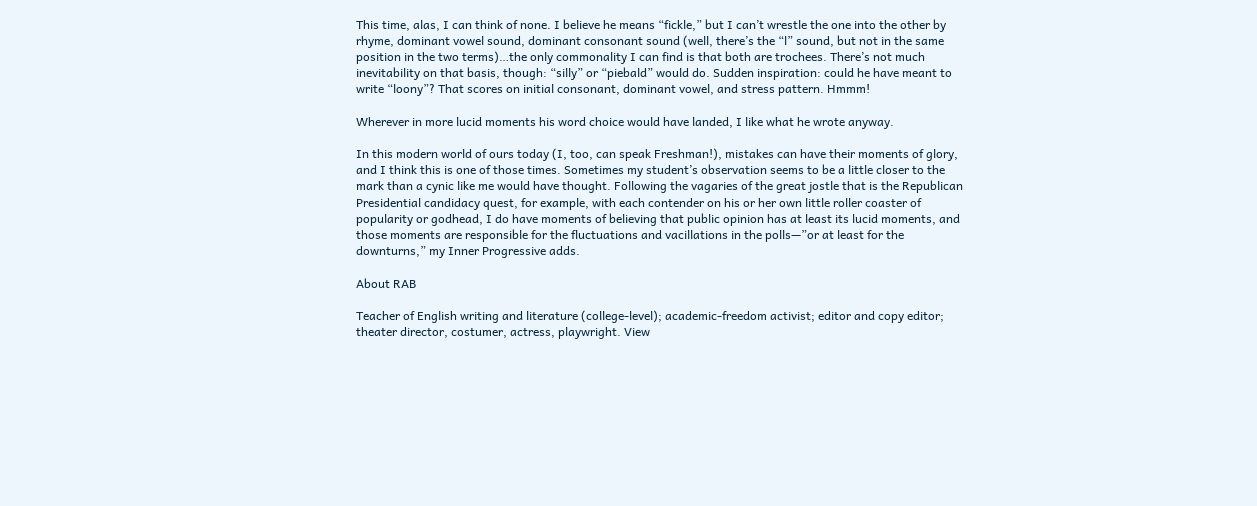This time, alas, I can think of none. I believe he means “fickle,” but I can’t wrestle the one into the other by rhyme, dominant vowel sound, dominant consonant sound (well, there’s the “l” sound, but not in the same position in the two terms)…the only commonality I can find is that both are trochees. There’s not much inevitability on that basis, though: “silly” or “piebald” would do. Sudden inspiration: could he have meant to write “loony”? That scores on initial consonant, dominant vowel, and stress pattern. Hmmm!

Wherever in more lucid moments his word choice would have landed, I like what he wrote anyway.

In this modern world of ours today (I, too, can speak Freshman!), mistakes can have their moments of glory, and I think this is one of those times. Sometimes my student’s observation seems to be a little closer to the mark than a cynic like me would have thought. Following the vagaries of the great jostle that is the Republican Presidential candidacy quest, for example, with each contender on his or her own little roller coaster of popularity or godhead, I do have moments of believing that public opinion has at least its lucid moments, and those moments are responsible for the fluctuations and vacillations in the polls—”or at least for the downturns,” my Inner Progressive adds.

About RAB

Teacher of English writing and literature (college-level); academic-freedom activist; editor and copy editor; theater director, costumer, actress, playwright. View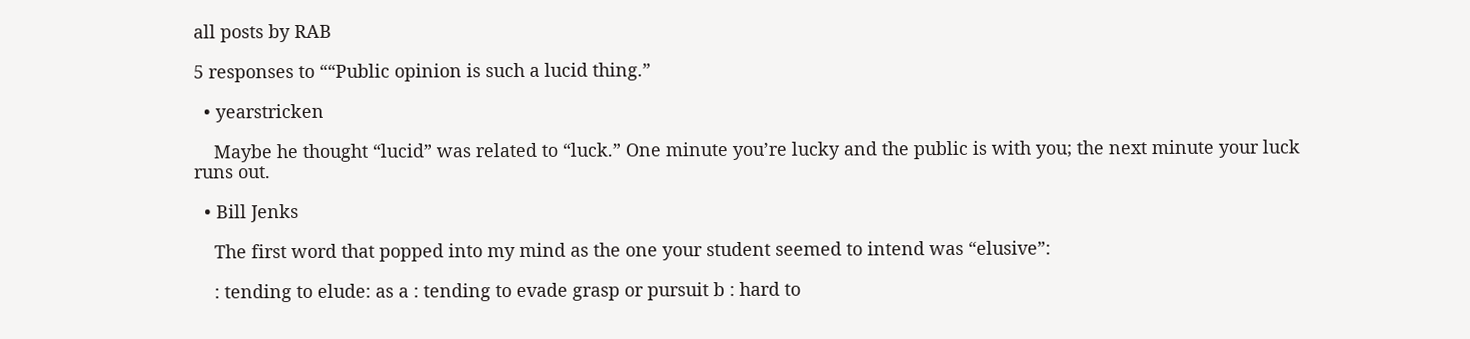all posts by RAB

5 responses to ““Public opinion is such a lucid thing.”

  • yearstricken

    Maybe he thought “lucid” was related to “luck.” One minute you’re lucky and the public is with you; the next minute your luck runs out.

  • Bill Jenks

    The first word that popped into my mind as the one your student seemed to intend was “elusive”:

    : tending to elude: as a : tending to evade grasp or pursuit b : hard to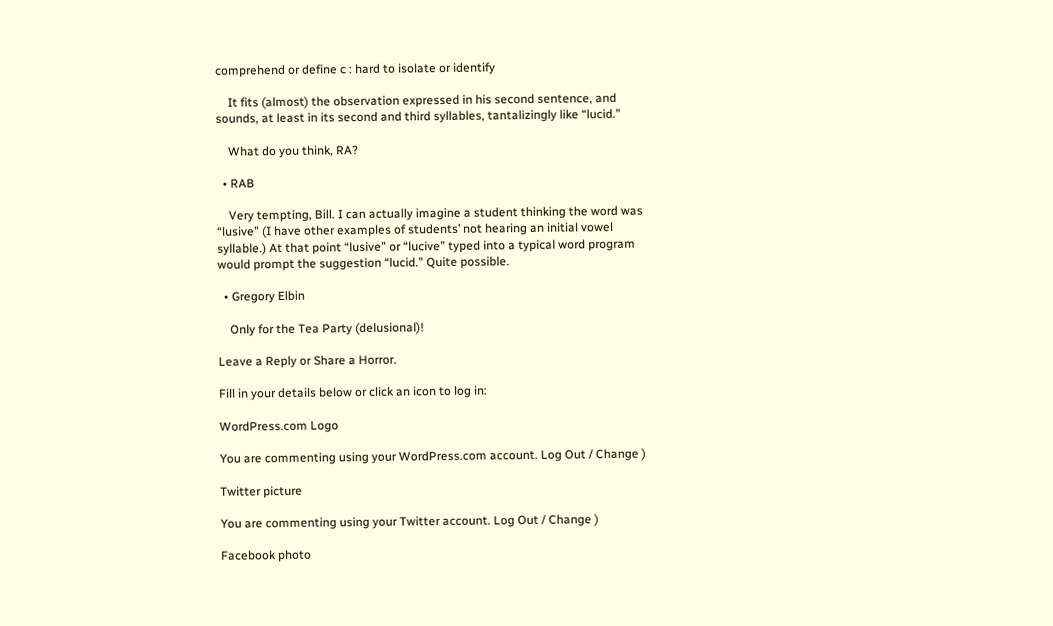comprehend or define c : hard to isolate or identify

    It fits (almost) the observation expressed in his second sentence, and sounds, at least in its second and third syllables, tantalizingly like “lucid.”

    What do you think, RA?

  • RAB

    Very tempting, Bill. I can actually imagine a student thinking the word was “lusive” (I have other examples of students’ not hearing an initial vowel syllable.) At that point “lusive” or “lucive” typed into a typical word program would prompt the suggestion “lucid.” Quite possible.

  • Gregory Elbin

    Only for the Tea Party (delusional)!

Leave a Reply or Share a Horror.

Fill in your details below or click an icon to log in:

WordPress.com Logo

You are commenting using your WordPress.com account. Log Out / Change )

Twitter picture

You are commenting using your Twitter account. Log Out / Change )

Facebook photo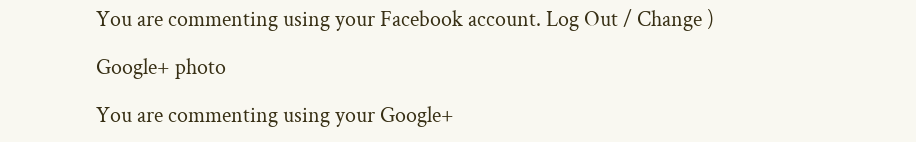You are commenting using your Facebook account. Log Out / Change )

Google+ photo

You are commenting using your Google+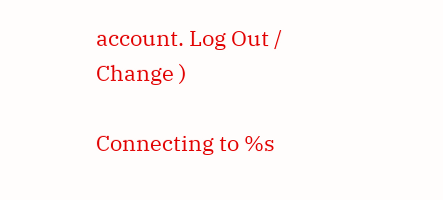account. Log Out / Change )

Connecting to %s